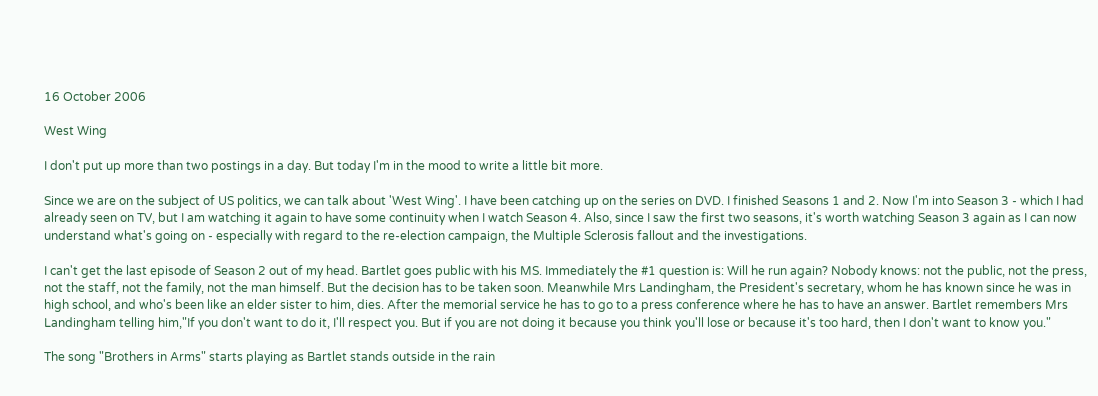16 October 2006

West Wing

I don't put up more than two postings in a day. But today I'm in the mood to write a little bit more.

Since we are on the subject of US politics, we can talk about 'West Wing'. I have been catching up on the series on DVD. I finished Seasons 1 and 2. Now I'm into Season 3 - which I had already seen on TV, but I am watching it again to have some continuity when I watch Season 4. Also, since I saw the first two seasons, it's worth watching Season 3 again as I can now understand what's going on - especially with regard to the re-election campaign, the Multiple Sclerosis fallout and the investigations.

I can't get the last episode of Season 2 out of my head. Bartlet goes public with his MS. Immediately the #1 question is: Will he run again? Nobody knows: not the public, not the press, not the staff, not the family, not the man himself. But the decision has to be taken soon. Meanwhile Mrs Landingham, the President's secretary, whom he has known since he was in high school, and who's been like an elder sister to him, dies. After the memorial service he has to go to a press conference where he has to have an answer. Bartlet remembers Mrs Landingham telling him,"If you don't want to do it, I'll respect you. But if you are not doing it because you think you'll lose or because it's too hard, then I don't want to know you."

The song "Brothers in Arms" starts playing as Bartlet stands outside in the rain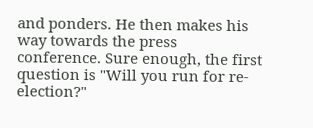and ponders. He then makes his way towards the press conference. Sure enough, the first question is "Will you run for re-election?"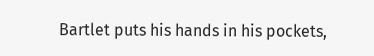Bartlet puts his hands in his pockets,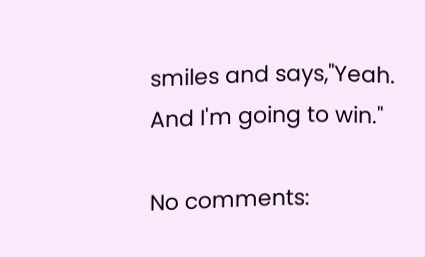smiles and says,"Yeah. And I'm going to win."

No comments: